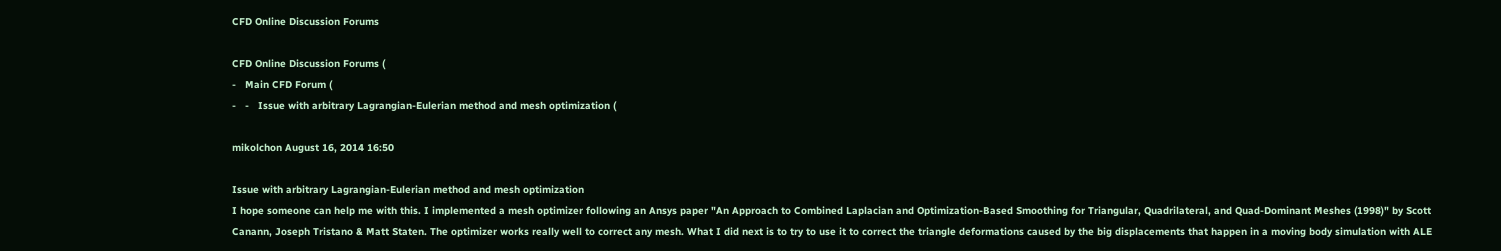CFD Online Discussion Forums

CFD Online Discussion Forums (
-   Main CFD Forum (
-   -   Issue with arbitrary Lagrangian-Eulerian method and mesh optimization (

mikolchon August 16, 2014 16:50

Issue with arbitrary Lagrangian-Eulerian method and mesh optimization
I hope someone can help me with this. I implemented a mesh optimizer following an Ansys paper "An Approach to Combined Laplacian and Optimization-Based Smoothing for Triangular, Quadrilateral, and Quad-Dominant Meshes (1998)" by Scott Canann, Joseph Tristano & Matt Staten. The optimizer works really well to correct any mesh. What I did next is to try to use it to correct the triangle deformations caused by the big displacements that happen in a moving body simulation with ALE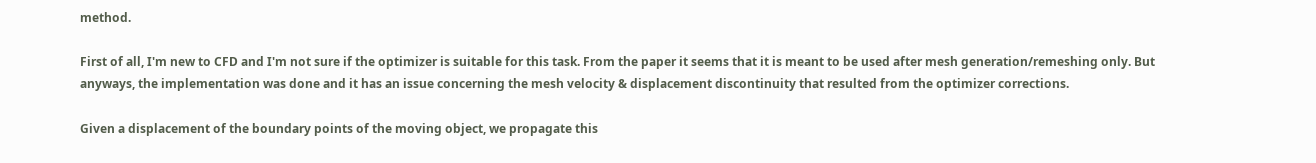method.

First of all, I'm new to CFD and I'm not sure if the optimizer is suitable for this task. From the paper it seems that it is meant to be used after mesh generation/remeshing only. But anyways, the implementation was done and it has an issue concerning the mesh velocity & displacement discontinuity that resulted from the optimizer corrections.

Given a displacement of the boundary points of the moving object, we propagate this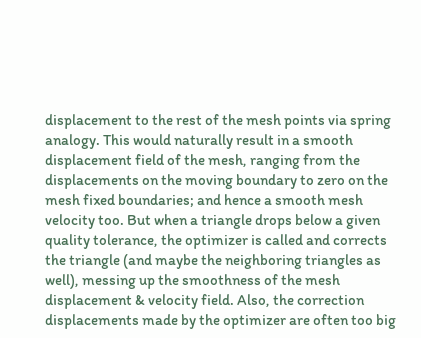displacement to the rest of the mesh points via spring analogy. This would naturally result in a smooth displacement field of the mesh, ranging from the displacements on the moving boundary to zero on the mesh fixed boundaries; and hence a smooth mesh velocity too. But when a triangle drops below a given quality tolerance, the optimizer is called and corrects the triangle (and maybe the neighboring triangles as well), messing up the smoothness of the mesh displacement & velocity field. Also, the correction displacements made by the optimizer are often too big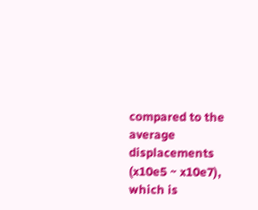compared to the average displacements (x10e5 ~ x10e7), which is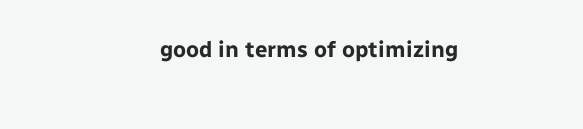good in terms of optimizing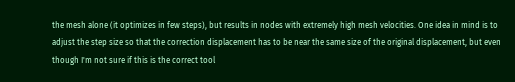the mesh alone (it optimizes in few steps), but results in nodes with extremely high mesh velocities. One idea in mind is to adjust the step size so that the correction displacement has to be near the same size of the original displacement, but even though I'm not sure if this is the correct tool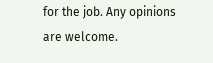for the job. Any opinions are welcome.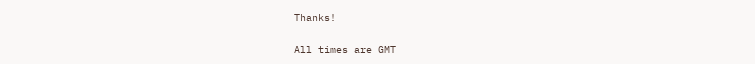Thanks!

All times are GMT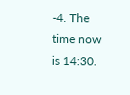-4. The time now is 14:30.